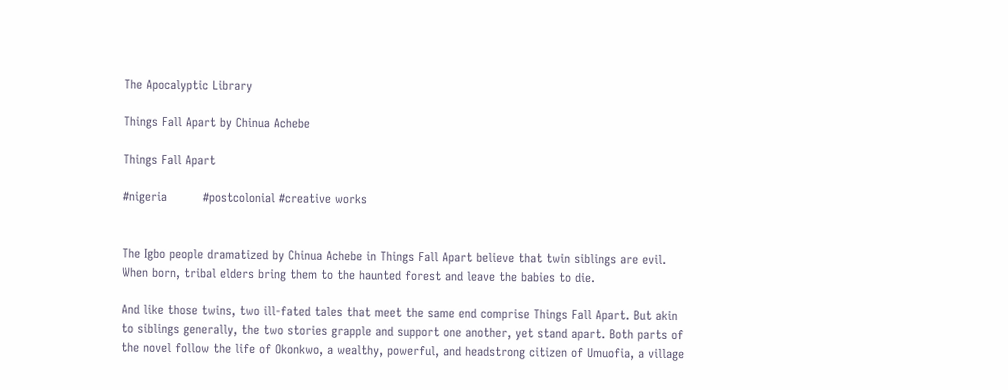The Apocalyptic Library

Things Fall Apart by Chinua Achebe

Things Fall Apart

#nigeria         #postcolonial #creative works


The Igbo people dramatized by Chinua Achebe in Things Fall Apart believe that twin siblings are evil. When born, tribal elders bring them to the haunted forest and leave the babies to die.

And like those twins, two ill-fated tales that meet the same end comprise Things Fall Apart. But akin to siblings generally, the two stories grapple and support one another, yet stand apart. Both parts of the novel follow the life of Okonkwo, a wealthy, powerful, and headstrong citizen of Umuofia, a village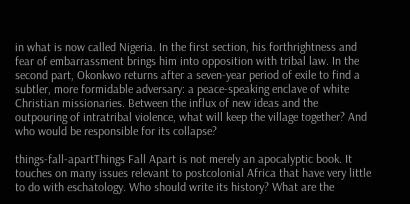in what is now called Nigeria. In the first section, his forthrightness and fear of embarrassment brings him into opposition with tribal law. In the second part, Okonkwo returns after a seven-year period of exile to find a subtler, more formidable adversary: a peace-speaking enclave of white Christian missionaries. Between the influx of new ideas and the outpouring of intratribal violence, what will keep the village together? And who would be responsible for its collapse?

things-fall-apartThings Fall Apart is not merely an apocalyptic book. It touches on many issues relevant to postcolonial Africa that have very little to do with eschatology. Who should write its history? What are the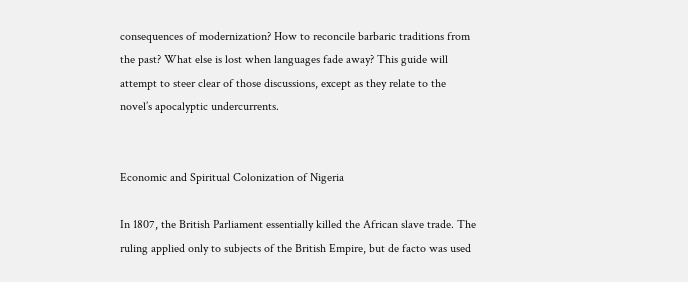consequences of modernization? How to reconcile barbaric traditions from the past? What else is lost when languages fade away? This guide will attempt to steer clear of those discussions, except as they relate to the novel’s apocalyptic undercurrents.


Economic and Spiritual Colonization of Nigeria

In 1807, the British Parliament essentially killed the African slave trade. The ruling applied only to subjects of the British Empire, but de facto was used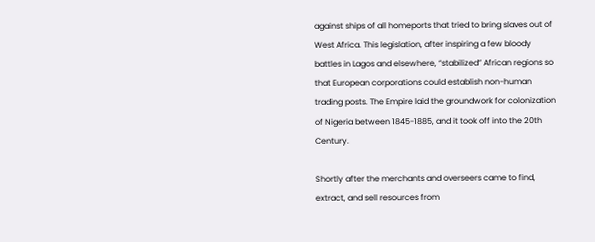against ships of all homeports that tried to bring slaves out of West Africa. This legislation, after inspiring a few bloody battles in Lagos and elsewhere, “stabilized” African regions so that European corporations could establish non-human trading posts. The Empire laid the groundwork for colonization of Nigeria between 1845-1885, and it took off into the 20th Century.

Shortly after the merchants and overseers came to find, extract, and sell resources from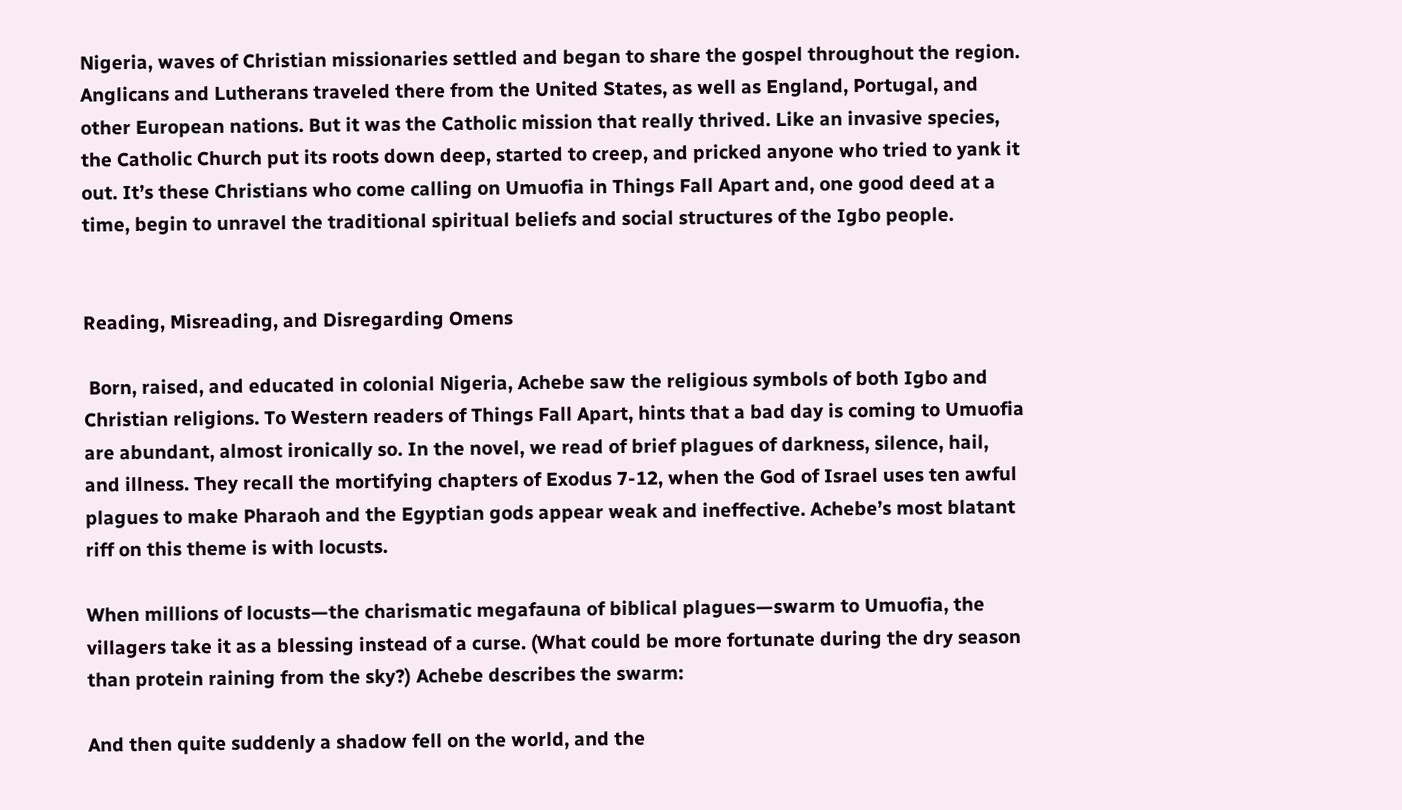Nigeria, waves of Christian missionaries settled and began to share the gospel throughout the region. Anglicans and Lutherans traveled there from the United States, as well as England, Portugal, and other European nations. But it was the Catholic mission that really thrived. Like an invasive species, the Catholic Church put its roots down deep, started to creep, and pricked anyone who tried to yank it out. It’s these Christians who come calling on Umuofia in Things Fall Apart and, one good deed at a time, begin to unravel the traditional spiritual beliefs and social structures of the Igbo people.


Reading, Misreading, and Disregarding Omens

 Born, raised, and educated in colonial Nigeria, Achebe saw the religious symbols of both Igbo and Christian religions. To Western readers of Things Fall Apart, hints that a bad day is coming to Umuofia are abundant, almost ironically so. In the novel, we read of brief plagues of darkness, silence, hail, and illness. They recall the mortifying chapters of Exodus 7-12, when the God of Israel uses ten awful plagues to make Pharaoh and the Egyptian gods appear weak and ineffective. Achebe’s most blatant riff on this theme is with locusts.

When millions of locusts—the charismatic megafauna of biblical plagues—swarm to Umuofia, the villagers take it as a blessing instead of a curse. (What could be more fortunate during the dry season than protein raining from the sky?) Achebe describes the swarm:

And then quite suddenly a shadow fell on the world, and the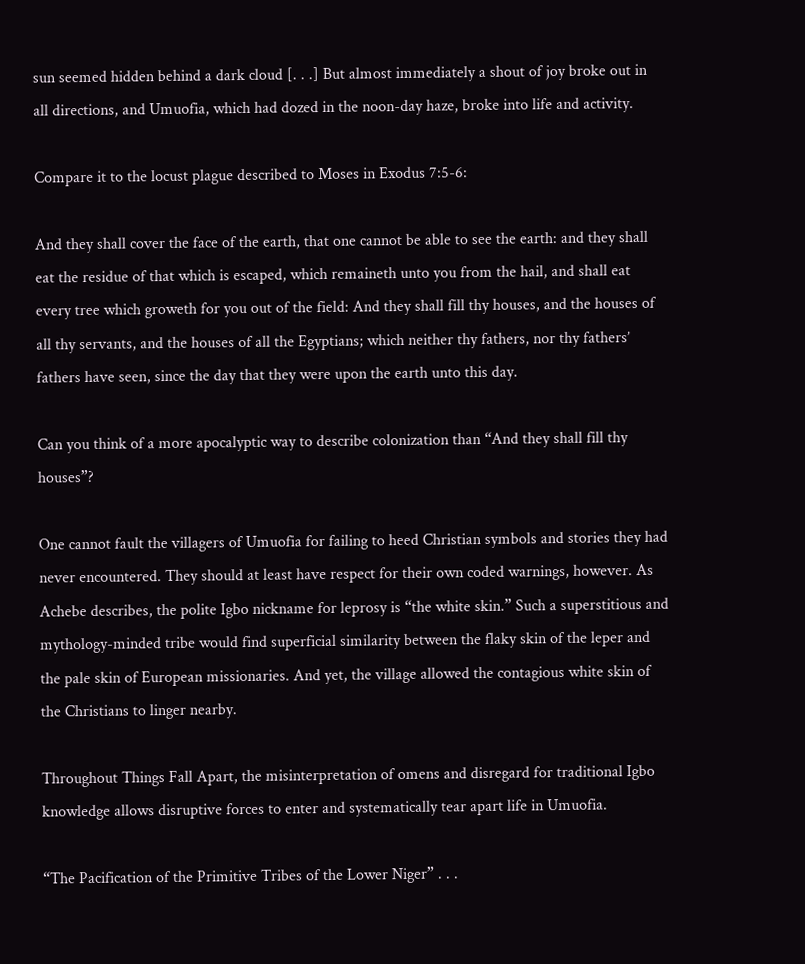sun seemed hidden behind a dark cloud [. . .] But almost immediately a shout of joy broke out in all directions, and Umuofia, which had dozed in the noon-day haze, broke into life and activity.

Compare it to the locust plague described to Moses in Exodus 7:5-6:

And they shall cover the face of the earth, that one cannot be able to see the earth: and they shall eat the residue of that which is escaped, which remaineth unto you from the hail, and shall eat every tree which groweth for you out of the field: And they shall fill thy houses, and the houses of all thy servants, and the houses of all the Egyptians; which neither thy fathers, nor thy fathers’ fathers have seen, since the day that they were upon the earth unto this day.

Can you think of a more apocalyptic way to describe colonization than “And they shall fill thy houses”?

One cannot fault the villagers of Umuofia for failing to heed Christian symbols and stories they had never encountered. They should at least have respect for their own coded warnings, however. As Achebe describes, the polite Igbo nickname for leprosy is “the white skin.” Such a superstitious and mythology-minded tribe would find superficial similarity between the flaky skin of the leper and the pale skin of European missionaries. And yet, the village allowed the contagious white skin of the Christians to linger nearby.

Throughout Things Fall Apart, the misinterpretation of omens and disregard for traditional Igbo knowledge allows disruptive forces to enter and systematically tear apart life in Umuofia.

“The Pacification of the Primitive Tribes of the Lower Niger” . . .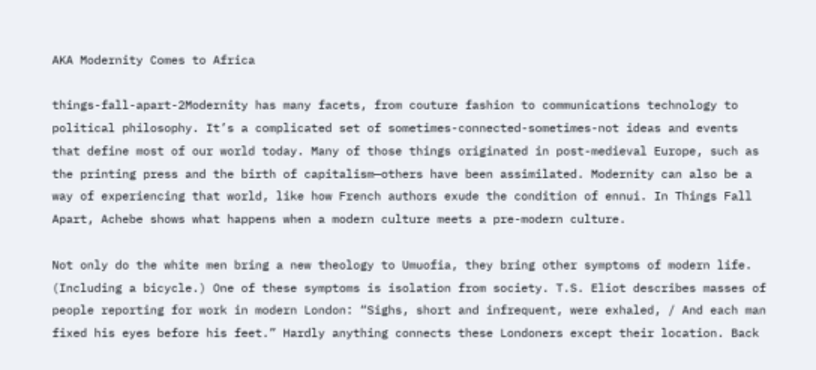AKA Modernity Comes to Africa

things-fall-apart-2Modernity has many facets, from couture fashion to communications technology to political philosophy. It’s a complicated set of sometimes-connected-sometimes-not ideas and events that define most of our world today. Many of those things originated in post-medieval Europe, such as the printing press and the birth of capitalism—others have been assimilated. Modernity can also be a way of experiencing that world, like how French authors exude the condition of ennui. In Things Fall Apart, Achebe shows what happens when a modern culture meets a pre-modern culture.

Not only do the white men bring a new theology to Umuofia, they bring other symptoms of modern life. (Including a bicycle.) One of these symptoms is isolation from society. T.S. Eliot describes masses of people reporting for work in modern London: “Sighs, short and infrequent, were exhaled, / And each man fixed his eyes before his feet.” Hardly anything connects these Londoners except their location. Back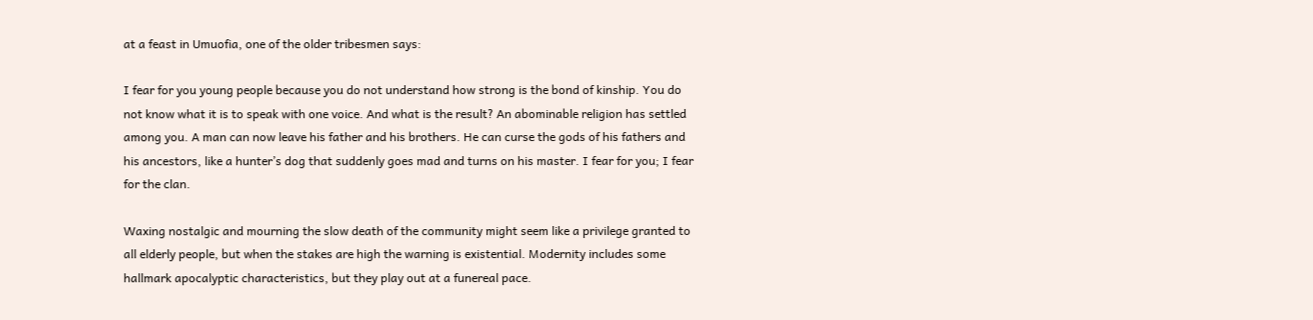at a feast in Umuofia, one of the older tribesmen says:

I fear for you young people because you do not understand how strong is the bond of kinship. You do not know what it is to speak with one voice. And what is the result? An abominable religion has settled among you. A man can now leave his father and his brothers. He can curse the gods of his fathers and his ancestors, like a hunter’s dog that suddenly goes mad and turns on his master. I fear for you; I fear for the clan.

Waxing nostalgic and mourning the slow death of the community might seem like a privilege granted to all elderly people, but when the stakes are high the warning is existential. Modernity includes some hallmark apocalyptic characteristics, but they play out at a funereal pace.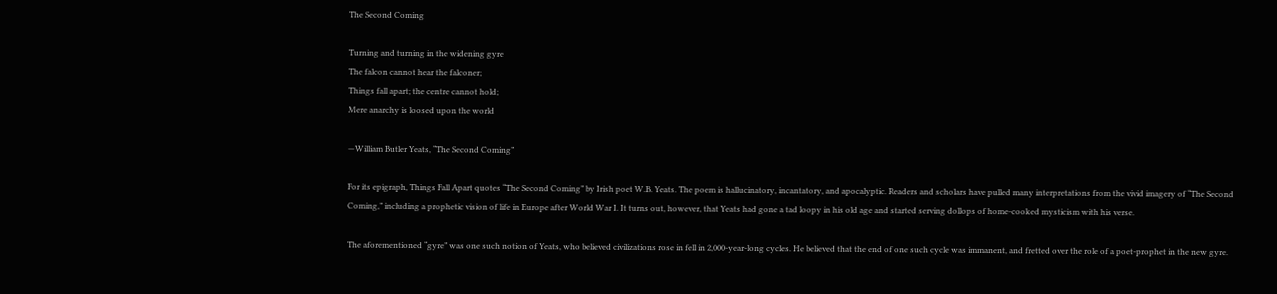The Second Coming

Turning and turning in the widening gyre
The falcon cannot hear the falconer;
Things fall apart; the centre cannot hold;
Mere anarchy is loosed upon the world

—William Butler Yeats, “The Second Coming”

For its epigraph, Things Fall Apart quotes “The Second Coming” by Irish poet W.B. Yeats. The poem is hallucinatory, incantatory, and apocalyptic. Readers and scholars have pulled many interpretations from the vivid imagery of “The Second Coming,” including a prophetic vision of life in Europe after World War I. It turns out, however, that Yeats had gone a tad loopy in his old age and started serving dollops of home-cooked mysticism with his verse.

The aforementioned “gyre” was one such notion of Yeats, who believed civilizations rose in fell in 2,000-year-long cycles. He believed that the end of one such cycle was immanent, and fretted over the role of a poet-prophet in the new gyre.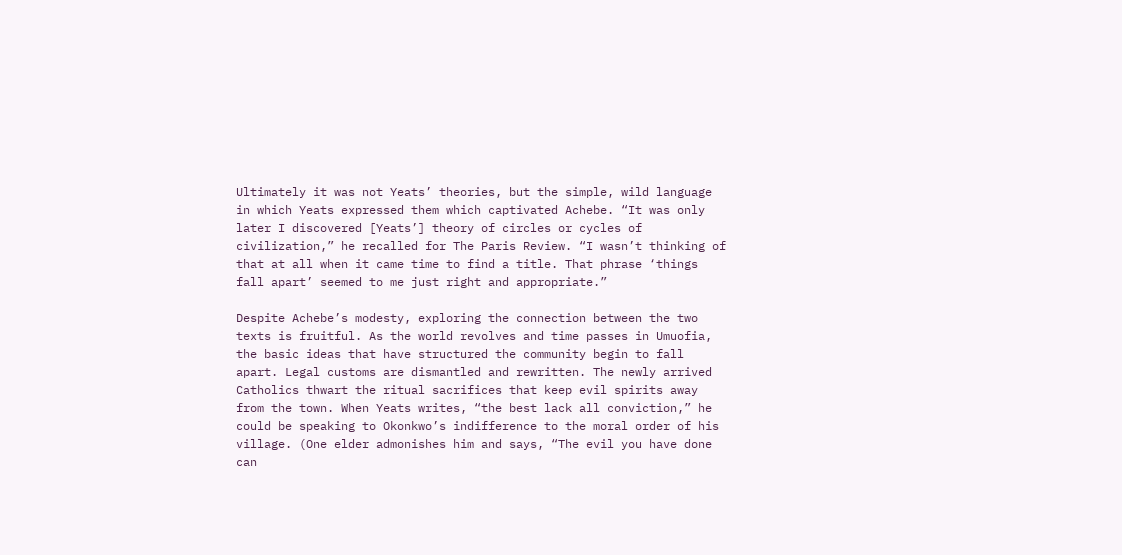Ultimately it was not Yeats’ theories, but the simple, wild language in which Yeats expressed them which captivated Achebe. “It was only later I discovered [Yeats’] theory of circles or cycles of civilization,” he recalled for The Paris Review. “I wasn’t thinking of that at all when it came time to find a title. That phrase ‘things fall apart’ seemed to me just right and appropriate.”

Despite Achebe’s modesty, exploring the connection between the two texts is fruitful. As the world revolves and time passes in Umuofia, the basic ideas that have structured the community begin to fall apart. Legal customs are dismantled and rewritten. The newly arrived Catholics thwart the ritual sacrifices that keep evil spirits away from the town. When Yeats writes, “the best lack all conviction,” he could be speaking to Okonkwo’s indifference to the moral order of his village. (One elder admonishes him and says, “The evil you have done can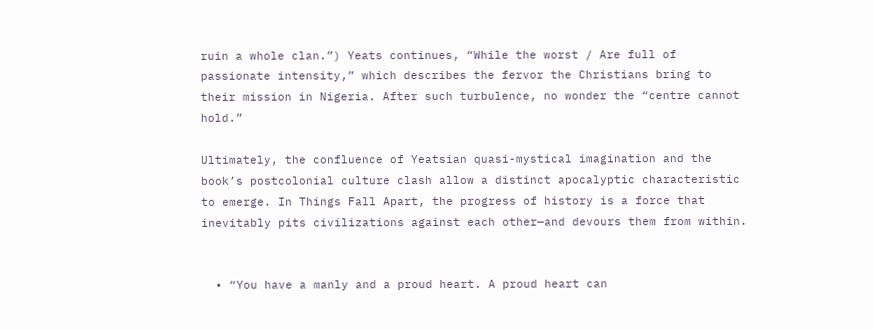ruin a whole clan.”) Yeats continues, “While the worst / Are full of passionate intensity,” which describes the fervor the Christians bring to their mission in Nigeria. After such turbulence, no wonder the “centre cannot hold.”

Ultimately, the confluence of Yeatsian quasi-mystical imagination and the book’s postcolonial culture clash allow a distinct apocalyptic characteristic to emerge. In Things Fall Apart, the progress of history is a force that inevitably pits civilizations against each other—and devours them from within.


  • “You have a manly and a proud heart. A proud heart can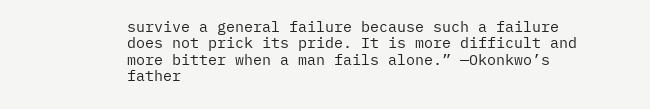survive a general failure because such a failure does not prick its pride. It is more difficult and more bitter when a man fails alone.” —Okonkwo’s father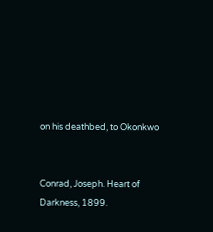on his deathbed, to Okonkwo


Conrad, Joseph. Heart of Darkness, 1899.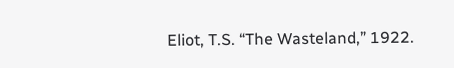Eliot, T.S. “The Wasteland,” 1922.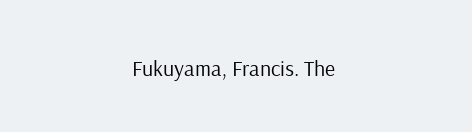Fukuyama, Francis. The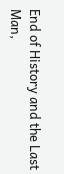End of History and the Last Man,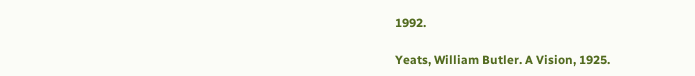1992.

Yeats, William Butler. A Vision, 1925.